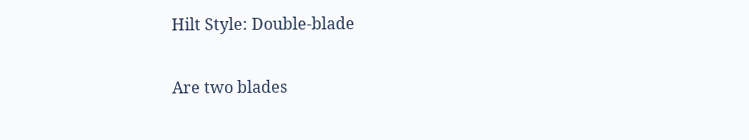Hilt Style: Double-blade

Are two blades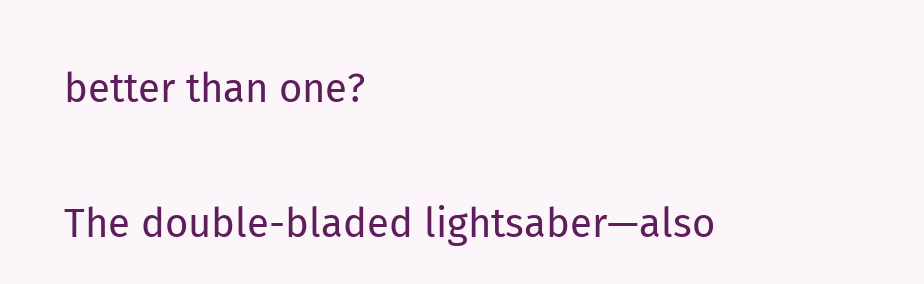better than one?


The double-bladed lightsaber—also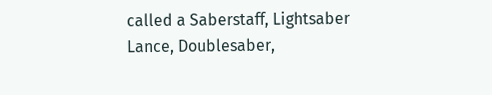called a Saberstaff, Lightsaber Lance, Doublesaber,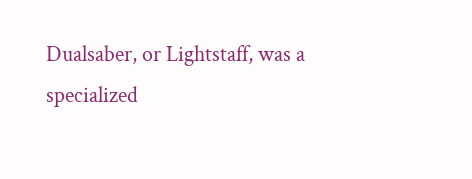Dualsaber, or Lightstaff, was a specialized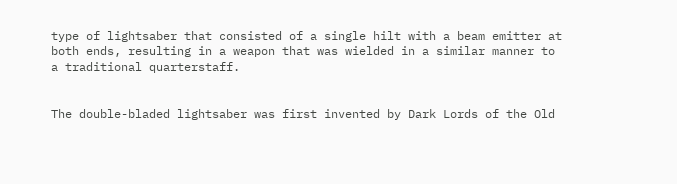type of lightsaber that consisted of a single hilt with a beam emitter at both ends, resulting in a weapon that was wielded in a similar manner to a traditional quarterstaff.


The double-bladed lightsaber was first invented by Dark Lords of the Old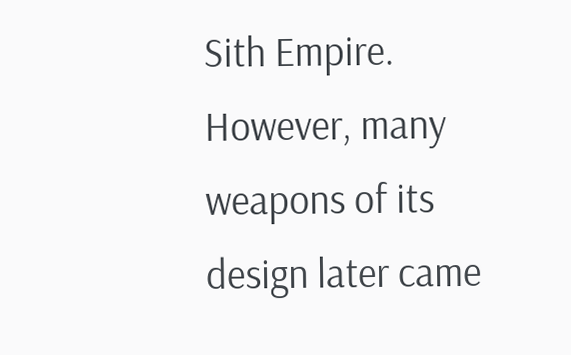Sith Empire. However, many weapons of its design later came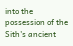into the possession of the Sith's ancient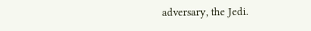adversary, the Jedi.